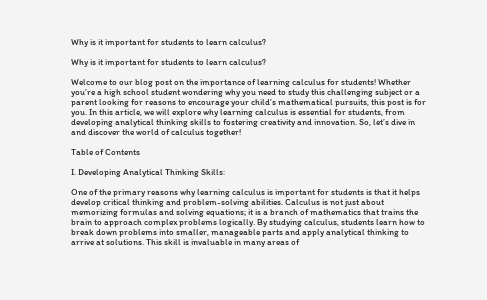Why is it important for students to learn calculus?

Why is it important for students to learn calculus?

Welcome to our blog post on the importance of learning calculus for students! Whether you’re a high school student wondering why you need to study this challenging subject or a parent looking for reasons to encourage your child’s mathematical pursuits, this post is for you. In this article, we will explore why learning calculus is essential for students, from developing analytical thinking skills to fostering creativity and innovation. So, let’s dive in and discover the world of calculus together!

Table of Contents

I. Developing Analytical Thinking Skills:

One of the primary reasons why learning calculus is important for students is that it helps develop critical thinking and problem-solving abilities. Calculus is not just about memorizing formulas and solving equations; it is a branch of mathematics that trains the brain to approach complex problems logically. By studying calculus, students learn how to break down problems into smaller, manageable parts and apply analytical thinking to arrive at solutions. This skill is invaluable in many areas of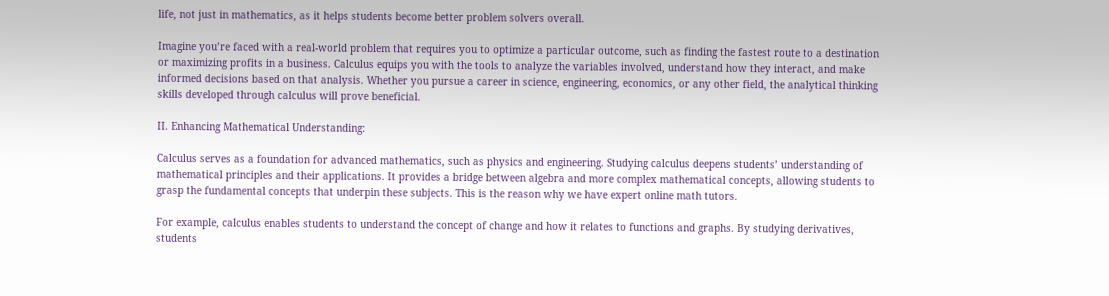life, not just in mathematics, as it helps students become better problem solvers overall.

Imagine you’re faced with a real-world problem that requires you to optimize a particular outcome, such as finding the fastest route to a destination or maximizing profits in a business. Calculus equips you with the tools to analyze the variables involved, understand how they interact, and make informed decisions based on that analysis. Whether you pursue a career in science, engineering, economics, or any other field, the analytical thinking skills developed through calculus will prove beneficial.

II. Enhancing Mathematical Understanding:

Calculus serves as a foundation for advanced mathematics, such as physics and engineering. Studying calculus deepens students’ understanding of mathematical principles and their applications. It provides a bridge between algebra and more complex mathematical concepts, allowing students to grasp the fundamental concepts that underpin these subjects. This is the reason why we have expert online math tutors.

For example, calculus enables students to understand the concept of change and how it relates to functions and graphs. By studying derivatives, students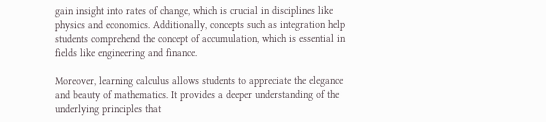gain insight into rates of change, which is crucial in disciplines like physics and economics. Additionally, concepts such as integration help students comprehend the concept of accumulation, which is essential in fields like engineering and finance.

Moreover, learning calculus allows students to appreciate the elegance and beauty of mathematics. It provides a deeper understanding of the underlying principles that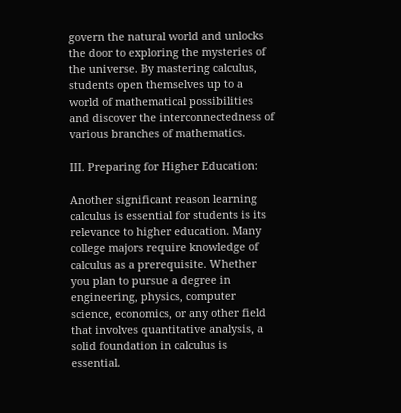govern the natural world and unlocks the door to exploring the mysteries of the universe. By mastering calculus, students open themselves up to a world of mathematical possibilities and discover the interconnectedness of various branches of mathematics.

III. Preparing for Higher Education:

Another significant reason learning calculus is essential for students is its relevance to higher education. Many college majors require knowledge of calculus as a prerequisite. Whether you plan to pursue a degree in engineering, physics, computer science, economics, or any other field that involves quantitative analysis, a solid foundation in calculus is essential.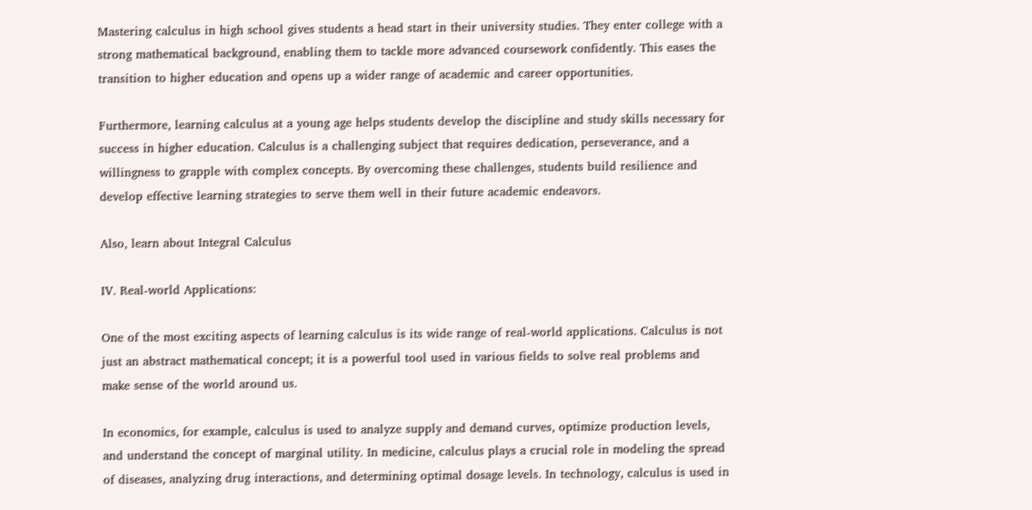Mastering calculus in high school gives students a head start in their university studies. They enter college with a strong mathematical background, enabling them to tackle more advanced coursework confidently. This eases the transition to higher education and opens up a wider range of academic and career opportunities.

Furthermore, learning calculus at a young age helps students develop the discipline and study skills necessary for success in higher education. Calculus is a challenging subject that requires dedication, perseverance, and a willingness to grapple with complex concepts. By overcoming these challenges, students build resilience and develop effective learning strategies to serve them well in their future academic endeavors.

Also, learn about Integral Calculus

IV. Real-world Applications:

One of the most exciting aspects of learning calculus is its wide range of real-world applications. Calculus is not just an abstract mathematical concept; it is a powerful tool used in various fields to solve real problems and make sense of the world around us.

In economics, for example, calculus is used to analyze supply and demand curves, optimize production levels, and understand the concept of marginal utility. In medicine, calculus plays a crucial role in modeling the spread of diseases, analyzing drug interactions, and determining optimal dosage levels. In technology, calculus is used in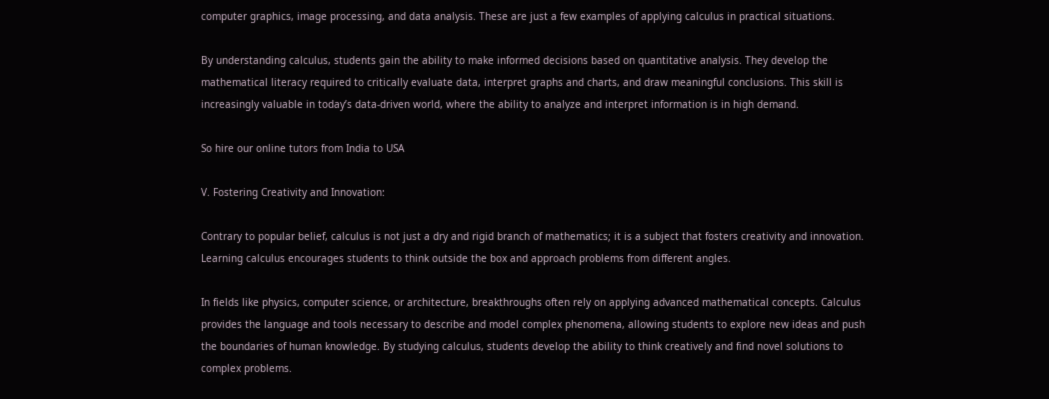computer graphics, image processing, and data analysis. These are just a few examples of applying calculus in practical situations.

By understanding calculus, students gain the ability to make informed decisions based on quantitative analysis. They develop the mathematical literacy required to critically evaluate data, interpret graphs and charts, and draw meaningful conclusions. This skill is increasingly valuable in today’s data-driven world, where the ability to analyze and interpret information is in high demand.

So hire our online tutors from India to USA

V. Fostering Creativity and Innovation:

Contrary to popular belief, calculus is not just a dry and rigid branch of mathematics; it is a subject that fosters creativity and innovation. Learning calculus encourages students to think outside the box and approach problems from different angles.

In fields like physics, computer science, or architecture, breakthroughs often rely on applying advanced mathematical concepts. Calculus provides the language and tools necessary to describe and model complex phenomena, allowing students to explore new ideas and push the boundaries of human knowledge. By studying calculus, students develop the ability to think creatively and find novel solutions to complex problems.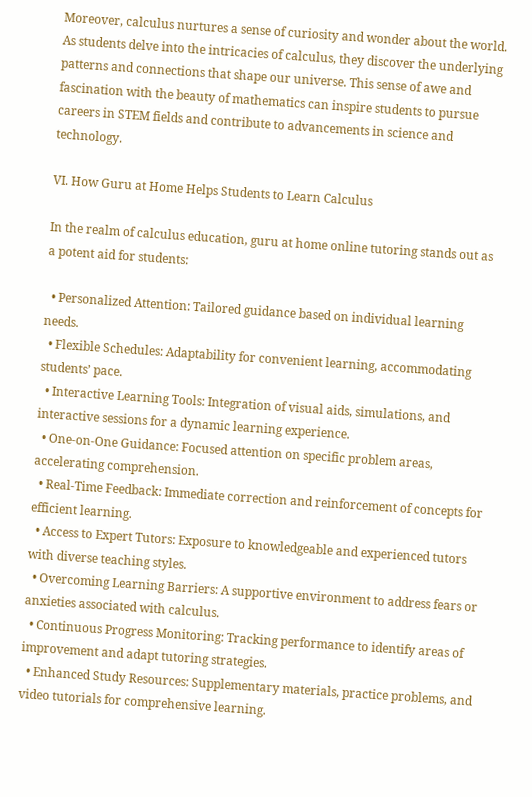Moreover, calculus nurtures a sense of curiosity and wonder about the world. As students delve into the intricacies of calculus, they discover the underlying patterns and connections that shape our universe. This sense of awe and fascination with the beauty of mathematics can inspire students to pursue careers in STEM fields and contribute to advancements in science and technology.

VI. How Guru at Home Helps Students to Learn Calculus

In the realm of calculus education, guru at home online tutoring stands out as a potent aid for students:

  • Personalized Attention: Tailored guidance based on individual learning needs.
  • Flexible Schedules: Adaptability for convenient learning, accommodating students’ pace.
  • Interactive Learning Tools: Integration of visual aids, simulations, and interactive sessions for a dynamic learning experience.
  • One-on-One Guidance: Focused attention on specific problem areas, accelerating comprehension.
  • Real-Time Feedback: Immediate correction and reinforcement of concepts for efficient learning.
  • Access to Expert Tutors: Exposure to knowledgeable and experienced tutors with diverse teaching styles.
  • Overcoming Learning Barriers: A supportive environment to address fears or anxieties associated with calculus.
  • Continuous Progress Monitoring: Tracking performance to identify areas of improvement and adapt tutoring strategies.
  • Enhanced Study Resources: Supplementary materials, practice problems, and video tutorials for comprehensive learning.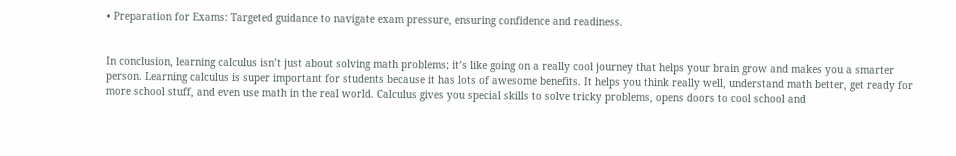• Preparation for Exams: Targeted guidance to navigate exam pressure, ensuring confidence and readiness.


In conclusion, learning calculus isn’t just about solving math problems; it’s like going on a really cool journey that helps your brain grow and makes you a smarter person. Learning calculus is super important for students because it has lots of awesome benefits. It helps you think really well, understand math better, get ready for more school stuff, and even use math in the real world. Calculus gives you special skills to solve tricky problems, opens doors to cool school and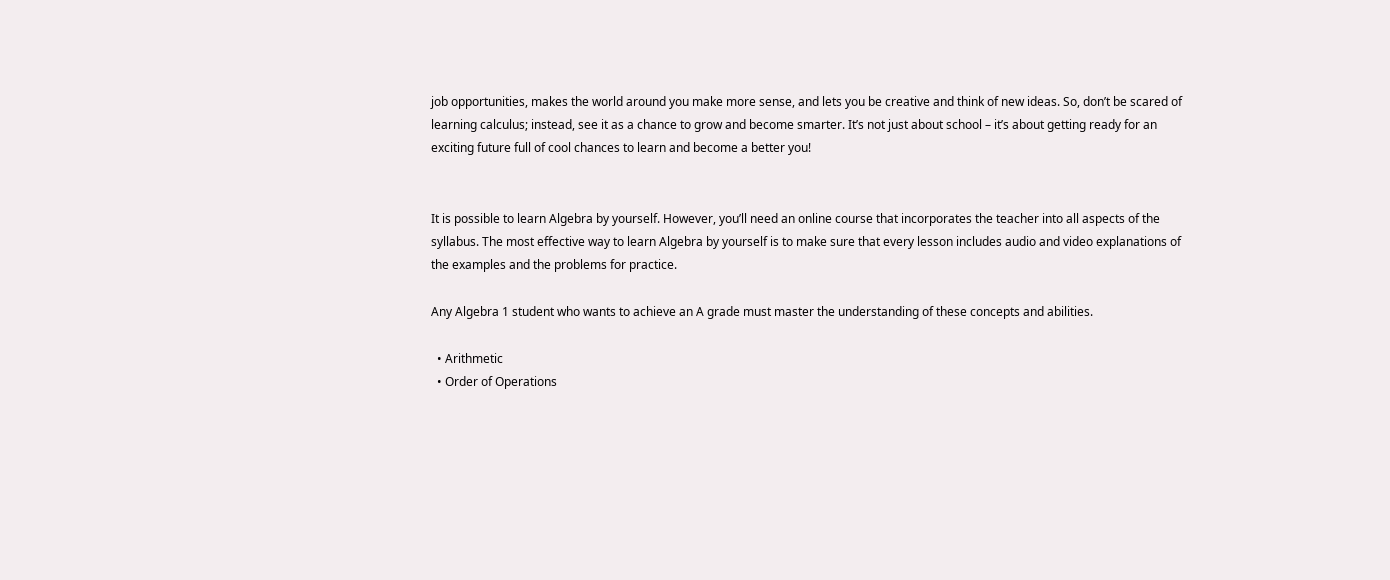job opportunities, makes the world around you make more sense, and lets you be creative and think of new ideas. So, don’t be scared of learning calculus; instead, see it as a chance to grow and become smarter. It’s not just about school – it’s about getting ready for an exciting future full of cool chances to learn and become a better you!


It is possible to learn Algebra by yourself. However, you’ll need an online course that incorporates the teacher into all aspects of the syllabus. The most effective way to learn Algebra by yourself is to make sure that every lesson includes audio and video explanations of the examples and the problems for practice.

Any Algebra 1 student who wants to achieve an A grade must master the understanding of these concepts and abilities.

  • Arithmetic
  • Order of Operations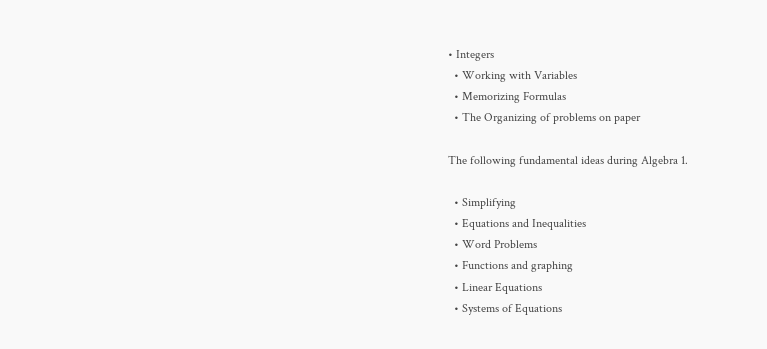• Integers
  • Working with Variables
  • Memorizing Formulas
  • The Organizing of problems on paper

The following fundamental ideas during Algebra 1.

  • Simplifying
  • Equations and Inequalities
  • Word Problems
  • Functions and graphing
  • Linear Equations
  • Systems of Equations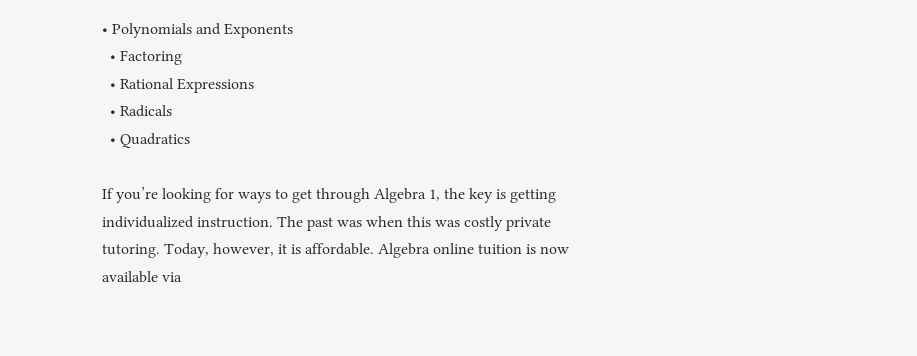• Polynomials and Exponents
  • Factoring
  • Rational Expressions
  • Radicals
  • Quadratics

If you’re looking for ways to get through Algebra 1, the key is getting individualized instruction. The past was when this was costly private tutoring. Today, however, it is affordable. Algebra online tuition is now available via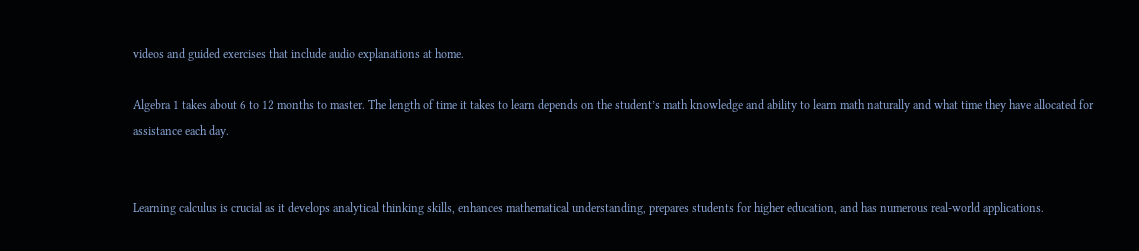videos and guided exercises that include audio explanations at home.

Algebra 1 takes about 6 to 12 months to master. The length of time it takes to learn depends on the student’s math knowledge and ability to learn math naturally and what time they have allocated for assistance each day.


Learning calculus is crucial as it develops analytical thinking skills, enhances mathematical understanding, prepares students for higher education, and has numerous real-world applications.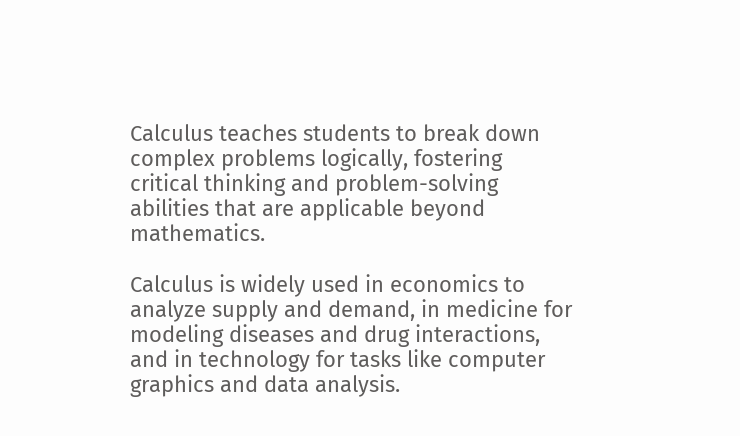Calculus teaches students to break down complex problems logically, fostering critical thinking and problem-solving abilities that are applicable beyond mathematics.

Calculus is widely used in economics to analyze supply and demand, in medicine for modeling diseases and drug interactions, and in technology for tasks like computer graphics and data analysis.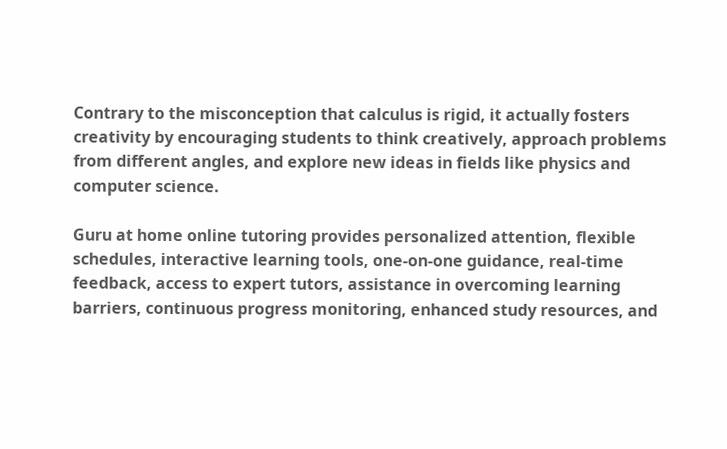Contrary to the misconception that calculus is rigid, it actually fosters creativity by encouraging students to think creatively, approach problems from different angles, and explore new ideas in fields like physics and computer science.

Guru at home online tutoring provides personalized attention, flexible schedules, interactive learning tools, one-on-one guidance, real-time feedback, access to expert tutors, assistance in overcoming learning barriers, continuous progress monitoring, enhanced study resources, and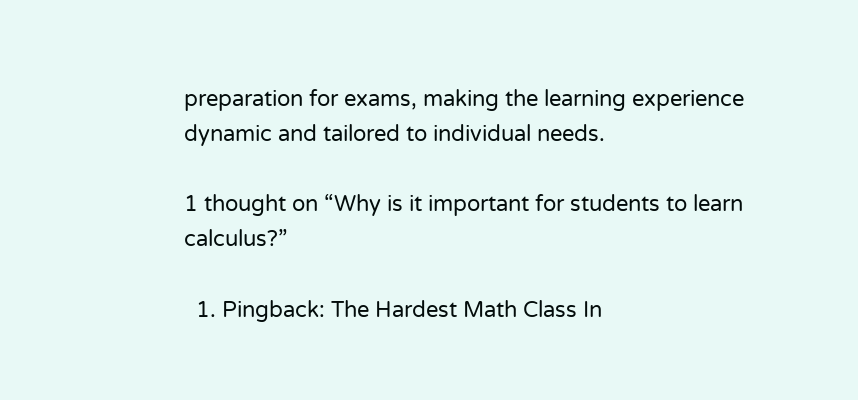preparation for exams, making the learning experience dynamic and tailored to individual needs.

1 thought on “Why is it important for students to learn calculus?”

  1. Pingback: The Hardest Math Class In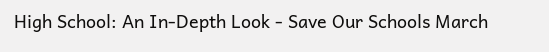High School: An In-Depth Look - Save Our Schools March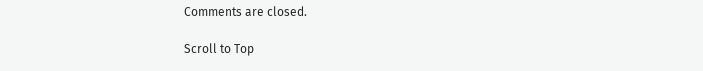Comments are closed.

Scroll to Top